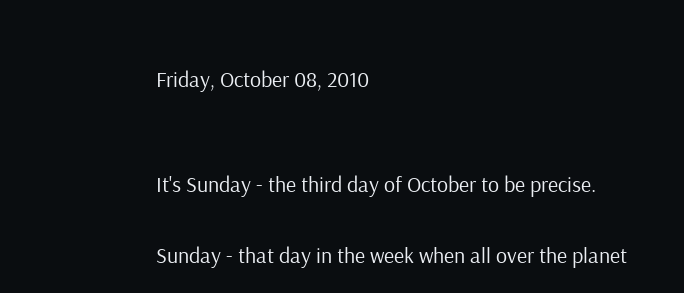Friday, October 08, 2010


It's Sunday - the third day of October to be precise.

Sunday - that day in the week when all over the planet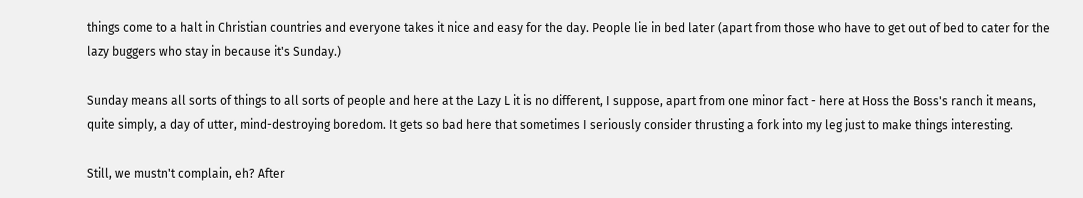things come to a halt in Christian countries and everyone takes it nice and easy for the day. People lie in bed later (apart from those who have to get out of bed to cater for the lazy buggers who stay in because it's Sunday.)

Sunday means all sorts of things to all sorts of people and here at the Lazy L it is no different, I suppose, apart from one minor fact - here at Hoss the Boss's ranch it means,  quite simply, a day of utter, mind-destroying boredom. It gets so bad here that sometimes I seriously consider thrusting a fork into my leg just to make things interesting.

Still, we mustn't complain, eh? After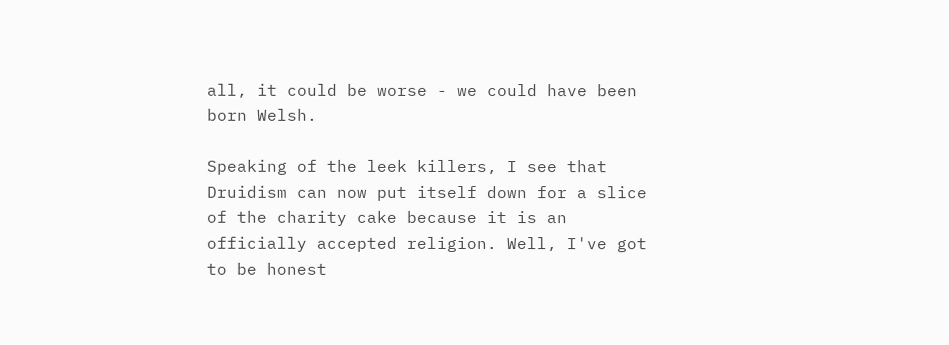all, it could be worse - we could have been born Welsh.

Speaking of the leek killers, I see that Druidism can now put itself down for a slice of the charity cake because it is an officially accepted religion. Well, I've got to be honest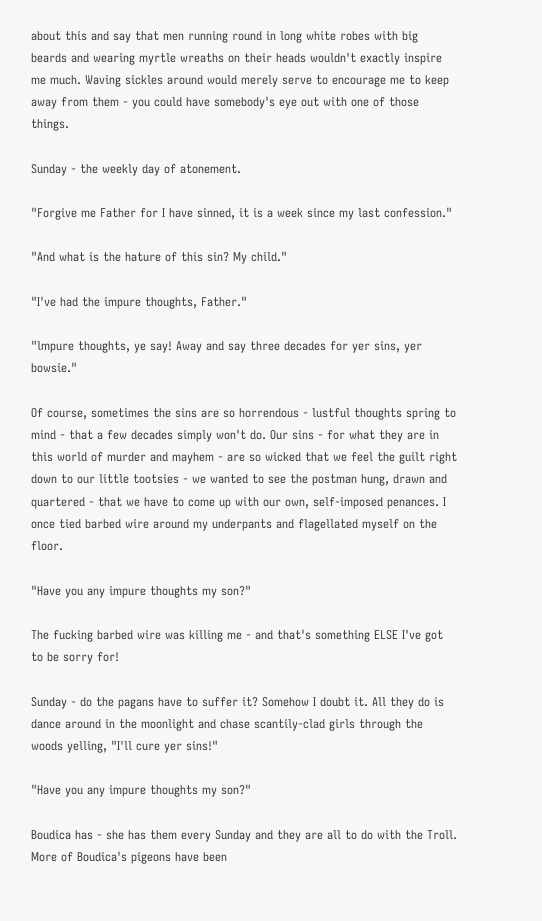about this and say that men running round in long white robes with big beards and wearing myrtle wreaths on their heads wouldn't exactly inspire me much. Waving sickles around would merely serve to encourage me to keep away from them - you could have somebody's eye out with one of those things.

Sunday - the weekly day of atonement.

"Forgive me Father for I have sinned, it is a week since my last confession."

"And what is the hature of this sin? My child."

"I've had the impure thoughts, Father."

"lmpure thoughts, ye say! Away and say three decades for yer sins, yer bowsie."

Of course, sometimes the sins are so horrendous - lustful thoughts spring to mind - that a few decades simply won't do. Our sins - for what they are in this world of murder and mayhem - are so wicked that we feel the guilt right down to our little tootsies - we wanted to see the postman hung, drawn and quartered - that we have to come up with our own, self-imposed penances. I once tied barbed wire around my underpants and flagellated myself on the floor.

"Have you any impure thoughts my son?"

The fucking barbed wire was killing me - and that's something ELSE I've got to be sorry for!

Sunday - do the pagans have to suffer it? Somehow I doubt it. All they do is dance around in the moonlight and chase scantily-clad girls through the woods yelling, "I'll cure yer sins!"

"Have you any impure thoughts my son?"

Boudica has - she has them every Sunday and they are all to do with the Troll. More of Boudica's pigeons have been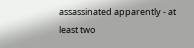assassinated apparently - at least two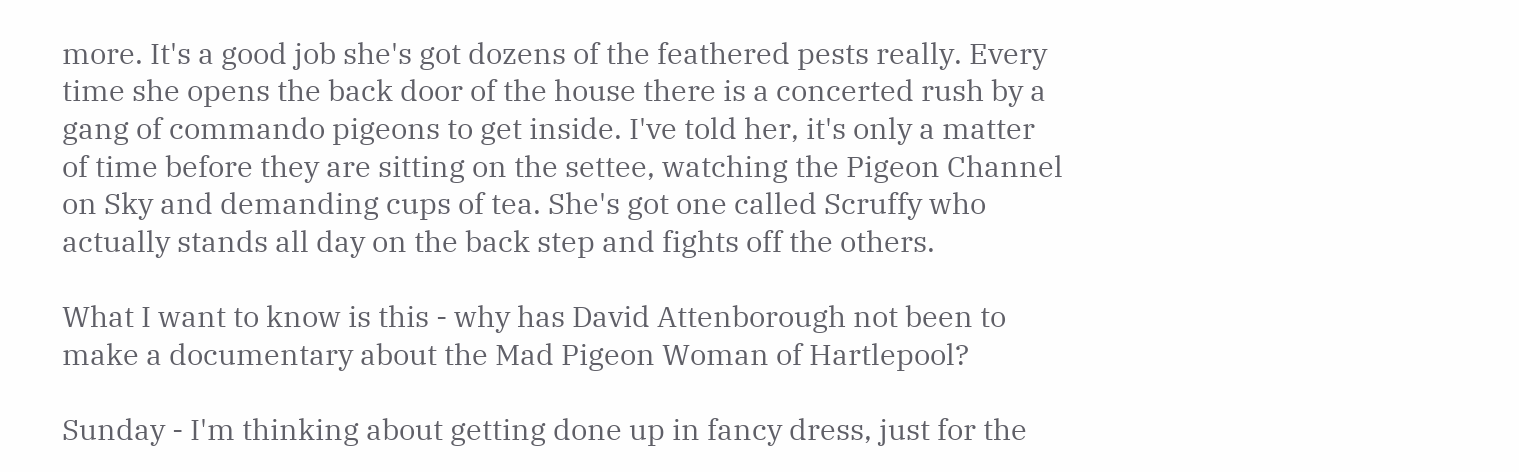more. It's a good job she's got dozens of the feathered pests really. Every time she opens the back door of the house there is a concerted rush by a gang of commando pigeons to get inside. I've told her, it's only a matter of time before they are sitting on the settee, watching the Pigeon Channel on Sky and demanding cups of tea. She's got one called Scruffy who actually stands all day on the back step and fights off the others.

What I want to know is this - why has David Attenborough not been to make a documentary about the Mad Pigeon Woman of Hartlepool?

Sunday - I'm thinking about getting done up in fancy dress, just for the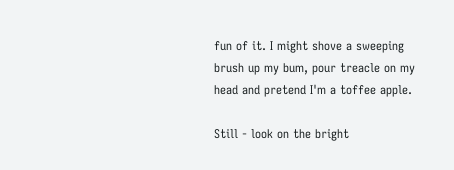fun of it. I might shove a sweeping brush up my bum, pour treacle on my head and pretend I'm a toffee apple.

Still - look on the bright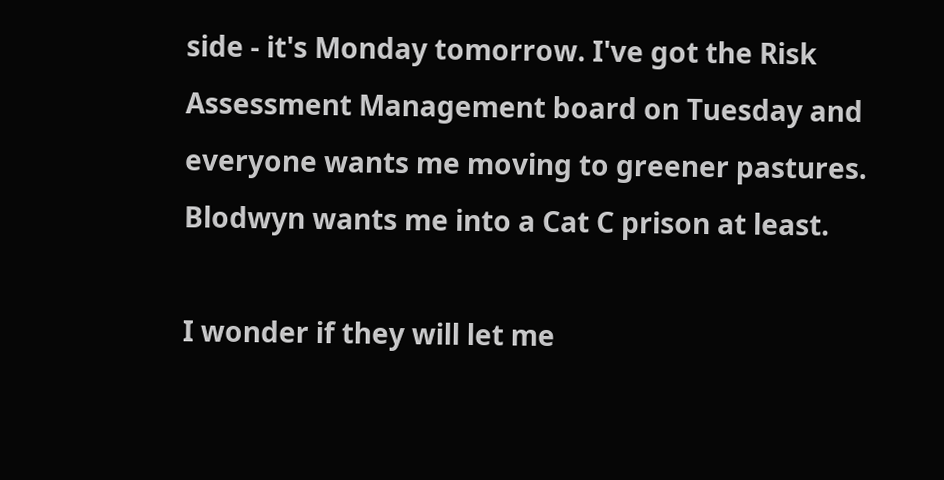side - it's Monday tomorrow. I've got the Risk Assessment Management board on Tuesday and everyone wants me moving to greener pastures. Blodwyn wants me into a Cat C prison at least.

I wonder if they will let me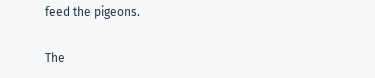feed the pigeons.

The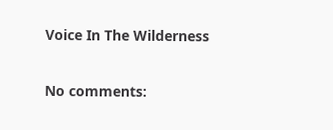Voice In The Wilderness

No comments: